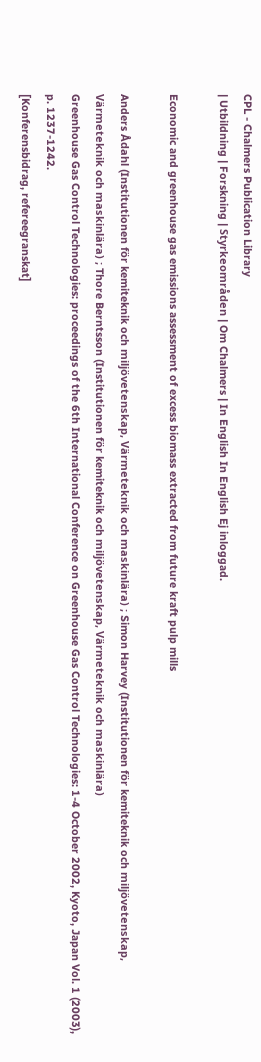CPL - Chalmers Publication Library
| Utbildning | Forskning | Styrkeområden | Om Chalmers | In English In English Ej inloggad.

Economic and greenhouse gas emissions assessment of excess biomass extracted from future kraft pulp mills

Anders Ådahl (Institutionen för kemiteknik och miljövetenskap, Värmeteknik och maskinlära) ; Simon Harvey (Institutionen för kemiteknik och miljövetenskap, Värmeteknik och maskinlära) ; Thore Berntsson (Institutionen för kemiteknik och miljövetenskap, Värmeteknik och maskinlära)
Greenhouse Gas Control Technologies: proceedings of the 6th International Conference on Greenhouse Gas Control Technologies: 1-4 October 2002, Kyoto, Japan Vol. 1 (2003), p. 1237-1242.
[Konferensbidrag, refereegranskat]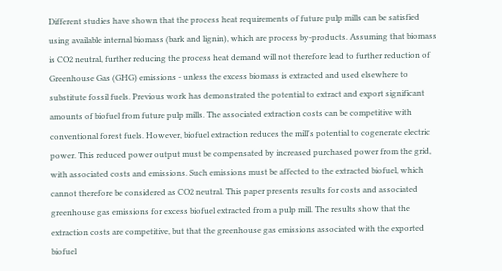Different studies have shown that the process heat requirements of future pulp mills can be satisfied using available internal biomass (bark and lignin), which are process by-products. Assuming that biomass is CO2 neutral, further reducing the process heat demand will not therefore lead to further reduction of Greenhouse Gas (GHG) emissions - unless the excess biomass is extracted and used elsewhere to substitute fossil fuels. Previous work has demonstrated the potential to extract and export significant amounts of biofuel from future pulp mills. The associated extraction costs can be competitive with conventional forest fuels. However, biofuel extraction reduces the mill's potential to cogenerate electric power. This reduced power output must be compensated by increased purchased power from the grid, with associated costs and emissions. Such emissions must be affected to the extracted biofuel, which cannot therefore be considered as CO2 neutral. This paper presents results for costs and associated greenhouse gas emissions for excess biofuel extracted from a pulp mill. The results show that the extraction costs are competitive, but that the greenhouse gas emissions associated with the exported biofuel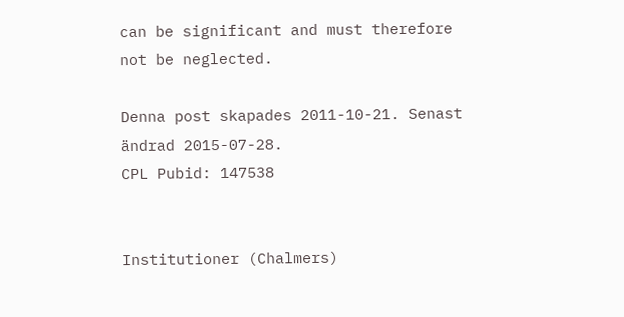can be significant and must therefore not be neglected.

Denna post skapades 2011-10-21. Senast ändrad 2015-07-28.
CPL Pubid: 147538


Institutioner (Chalmers)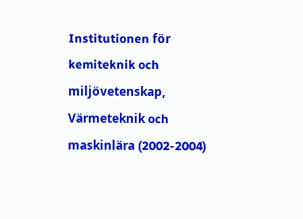Institutionen för kemiteknik och miljövetenskap, Värmeteknik och maskinlära (2002-2004)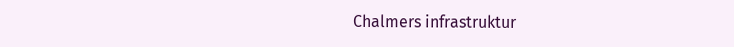Chalmers infrastruktur